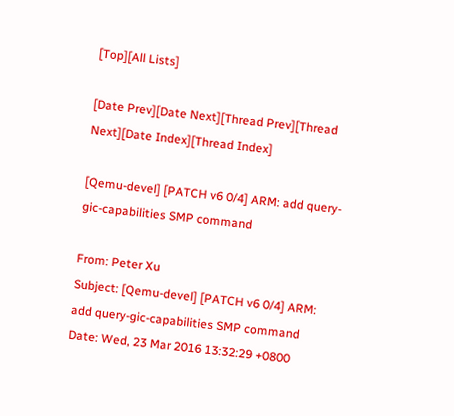[Top][All Lists]

[Date Prev][Date Next][Thread Prev][Thread Next][Date Index][Thread Index]

[Qemu-devel] [PATCH v6 0/4] ARM: add query-gic-capabilities SMP command

From: Peter Xu
Subject: [Qemu-devel] [PATCH v6 0/4] ARM: add query-gic-capabilities SMP command
Date: Wed, 23 Mar 2016 13:32:29 +0800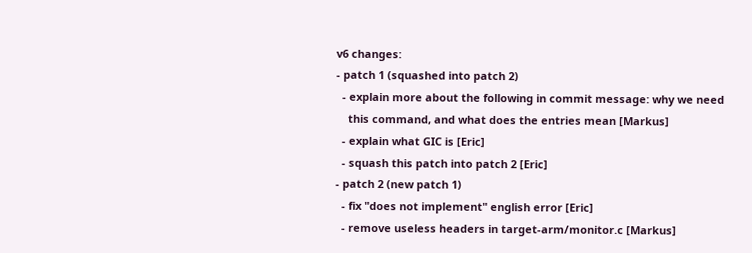v6 changes:
- patch 1 (squashed into patch 2)
  - explain more about the following in commit message: why we need
    this command, and what does the entries mean [Markus]
  - explain what GIC is [Eric]
  - squash this patch into patch 2 [Eric]
- patch 2 (new patch 1)
  - fix "does not implement" english error [Eric]
  - remove useless headers in target-arm/monitor.c [Markus]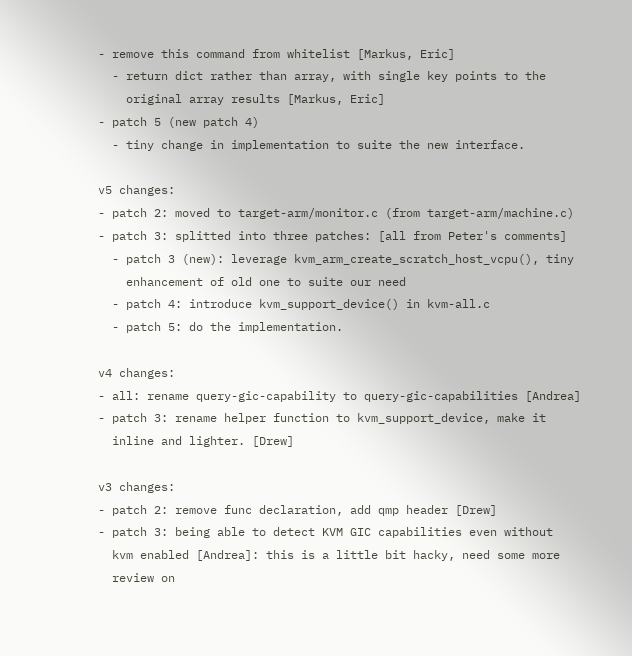- remove this command from whitelist [Markus, Eric]
  - return dict rather than array, with single key points to the
    original array results [Markus, Eric]
- patch 5 (new patch 4)
  - tiny change in implementation to suite the new interface.

v5 changes:
- patch 2: moved to target-arm/monitor.c (from target-arm/machine.c)
- patch 3: splitted into three patches: [all from Peter's comments]
  - patch 3 (new): leverage kvm_arm_create_scratch_host_vcpu(), tiny
    enhancement of old one to suite our need
  - patch 4: introduce kvm_support_device() in kvm-all.c
  - patch 5: do the implementation.

v4 changes:
- all: rename query-gic-capability to query-gic-capabilities [Andrea]
- patch 3: rename helper function to kvm_support_device, make it
  inline and lighter. [Drew]

v3 changes:
- patch 2: remove func declaration, add qmp header [Drew]
- patch 3: being able to detect KVM GIC capabilities even without
  kvm enabled [Andrea]: this is a little bit hacky, need some more
  review on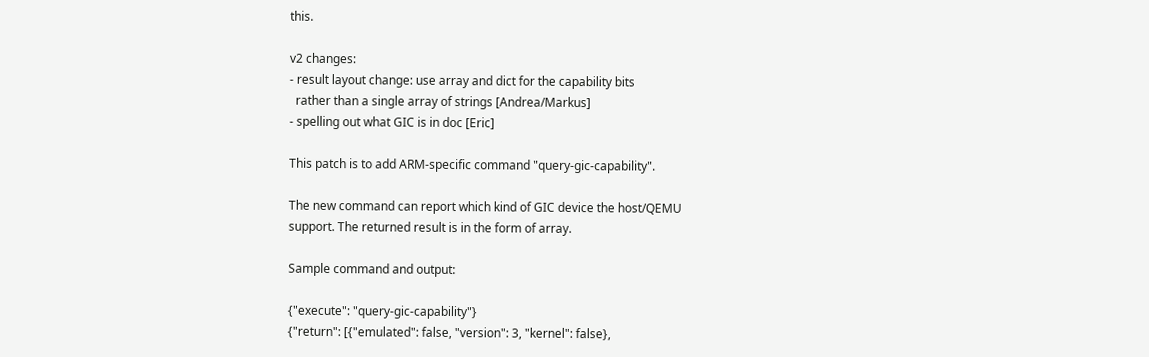this.

v2 changes:
- result layout change: use array and dict for the capability bits
  rather than a single array of strings [Andrea/Markus]
- spelling out what GIC is in doc [Eric]

This patch is to add ARM-specific command "query-gic-capability".

The new command can report which kind of GIC device the host/QEMU
support. The returned result is in the form of array.

Sample command and output:

{"execute": "query-gic-capability"}
{"return": [{"emulated": false, "version": 3, "kernel": false},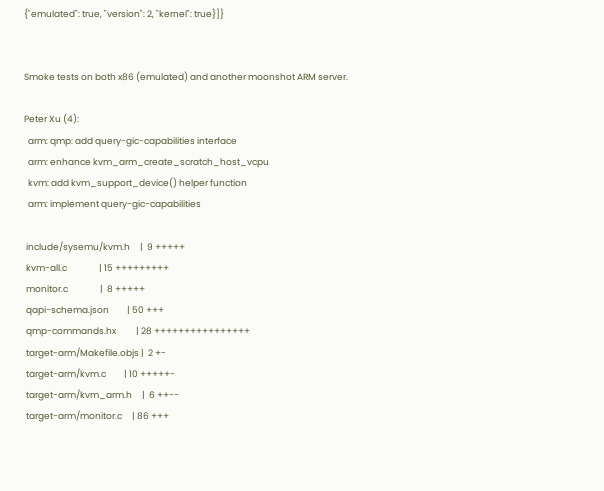{"emulated": true, "version": 2, "kernel": true}]}


Smoke tests on both x86 (emulated) and another moonshot ARM server.

Peter Xu (4):
  arm: qmp: add query-gic-capabilities interface
  arm: enhance kvm_arm_create_scratch_host_vcpu
  kvm: add kvm_support_device() helper function
  arm: implement query-gic-capabilities

 include/sysemu/kvm.h     |  9 +++++
 kvm-all.c                | 15 +++++++++
 monitor.c                |  8 +++++
 qapi-schema.json         | 50 +++
 qmp-commands.hx          | 28 ++++++++++++++++
 target-arm/Makefile.objs |  2 +-
 target-arm/kvm.c         | 10 +++++-
 target-arm/kvm_arm.h     |  6 ++--
 target-arm/monitor.c     | 86 +++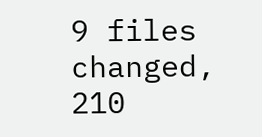9 files changed, 210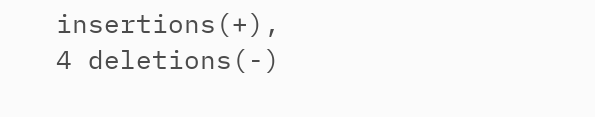insertions(+), 4 deletions(-)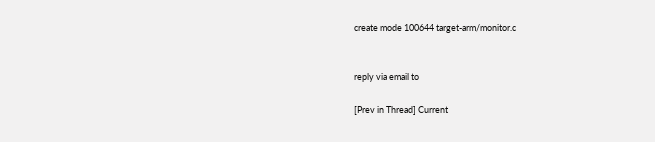create mode 100644 target-arm/monitor.c


reply via email to

[Prev in Thread] Current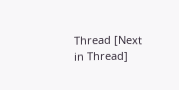Thread [Next in Thread]